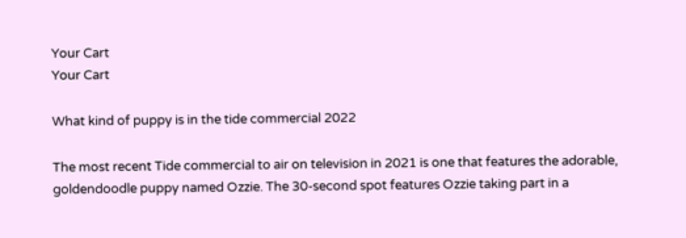Your Cart
Your Cart

What kind of puppy is in the tide commercial 2022

The most recent Tide commercial to air on television in 2021 is one that features the adorable, goldendoodle puppy named Ozzie. The 30-second spot features Ozzie taking part in a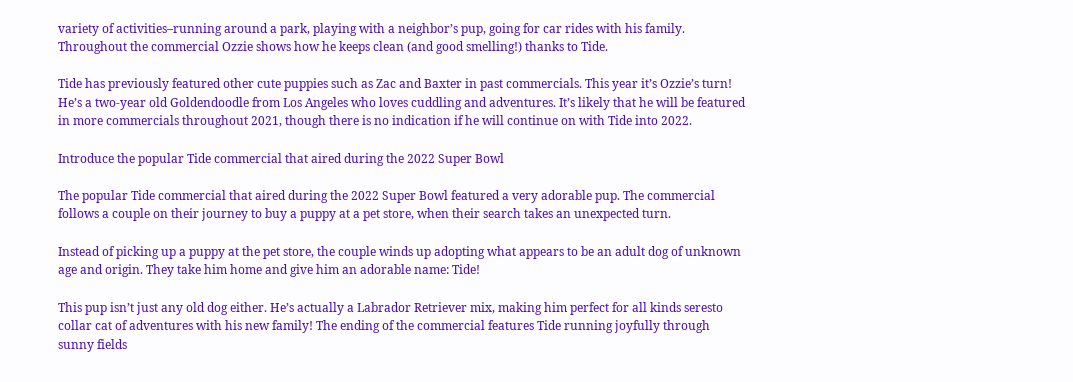variety of activities–running around a park, playing with a neighbor’s pup, going for car rides with his family. Throughout the commercial Ozzie shows how he keeps clean (and good smelling!) thanks to Tide.

Tide has previously featured other cute puppies such as Zac and Baxter in past commercials. This year it’s Ozzie’s turn! He’s a two-year old Goldendoodle from Los Angeles who loves cuddling and adventures. It’s likely that he will be featured in more commercials throughout 2021, though there is no indication if he will continue on with Tide into 2022.

Introduce the popular Tide commercial that aired during the 2022 Super Bowl

The popular Tide commercial that aired during the 2022 Super Bowl featured a very adorable pup. The commercial follows a couple on their journey to buy a puppy at a pet store, when their search takes an unexpected turn.

Instead of picking up a puppy at the pet store, the couple winds up adopting what appears to be an adult dog of unknown age and origin. They take him home and give him an adorable name: Tide!

This pup isn’t just any old dog either. He’s actually a Labrador Retriever mix, making him perfect for all kinds seresto collar cat of adventures with his new family! The ending of the commercial features Tide running joyfully through sunny fields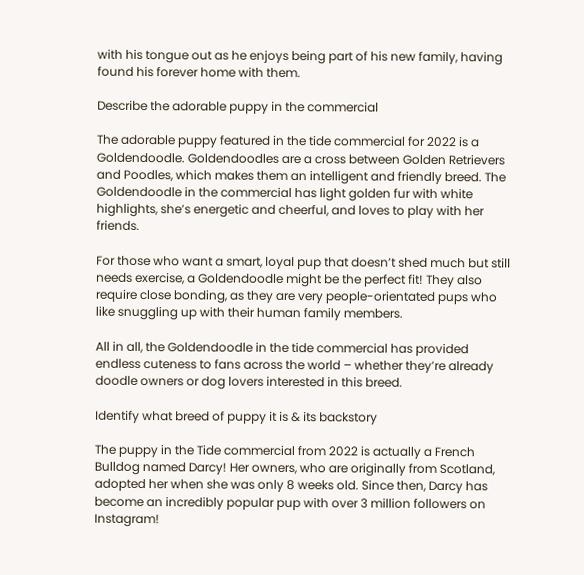with his tongue out as he enjoys being part of his new family, having found his forever home with them.

Describe the adorable puppy in the commercial

The adorable puppy featured in the tide commercial for 2022 is a Goldendoodle. Goldendoodles are a cross between Golden Retrievers and Poodles, which makes them an intelligent and friendly breed. The Goldendoodle in the commercial has light golden fur with white highlights, she’s energetic and cheerful, and loves to play with her friends.

For those who want a smart, loyal pup that doesn’t shed much but still needs exercise, a Goldendoodle might be the perfect fit! They also require close bonding, as they are very people-orientated pups who like snuggling up with their human family members.

All in all, the Goldendoodle in the tide commercial has provided endless cuteness to fans across the world – whether they’re already doodle owners or dog lovers interested in this breed.

Identify what breed of puppy it is & its backstory

The puppy in the Tide commercial from 2022 is actually a French Bulldog named Darcy! Her owners, who are originally from Scotland, adopted her when she was only 8 weeks old. Since then, Darcy has become an incredibly popular pup with over 3 million followers on Instagram!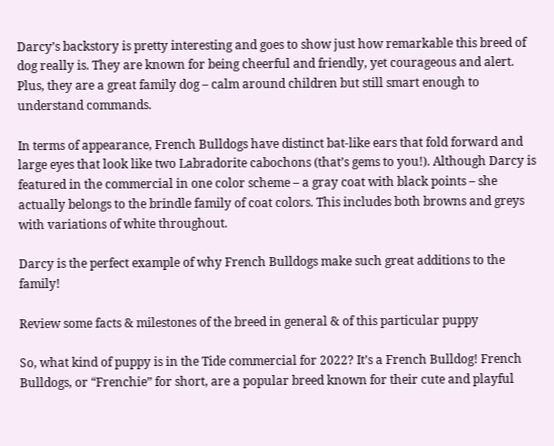Darcy’s backstory is pretty interesting and goes to show just how remarkable this breed of dog really is. They are known for being cheerful and friendly, yet courageous and alert. Plus, they are a great family dog – calm around children but still smart enough to understand commands.

In terms of appearance, French Bulldogs have distinct bat-like ears that fold forward and large eyes that look like two Labradorite cabochons (that’s gems to you!). Although Darcy is featured in the commercial in one color scheme – a gray coat with black points – she actually belongs to the brindle family of coat colors. This includes both browns and greys with variations of white throughout.

Darcy is the perfect example of why French Bulldogs make such great additions to the family!

Review some facts & milestones of the breed in general & of this particular puppy

So, what kind of puppy is in the Tide commercial for 2022? It’s a French Bulldog! French Bulldogs, or “Frenchie” for short, are a popular breed known for their cute and playful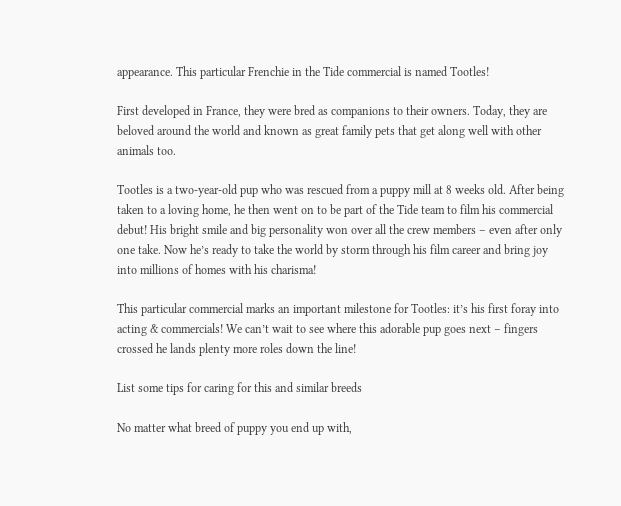appearance. This particular Frenchie in the Tide commercial is named Tootles!

First developed in France, they were bred as companions to their owners. Today, they are beloved around the world and known as great family pets that get along well with other animals too.

Tootles is a two-year-old pup who was rescued from a puppy mill at 8 weeks old. After being taken to a loving home, he then went on to be part of the Tide team to film his commercial debut! His bright smile and big personality won over all the crew members – even after only one take. Now he’s ready to take the world by storm through his film career and bring joy into millions of homes with his charisma!

This particular commercial marks an important milestone for Tootles: it’s his first foray into acting & commercials! We can’t wait to see where this adorable pup goes next – fingers crossed he lands plenty more roles down the line!

List some tips for caring for this and similar breeds

No matter what breed of puppy you end up with,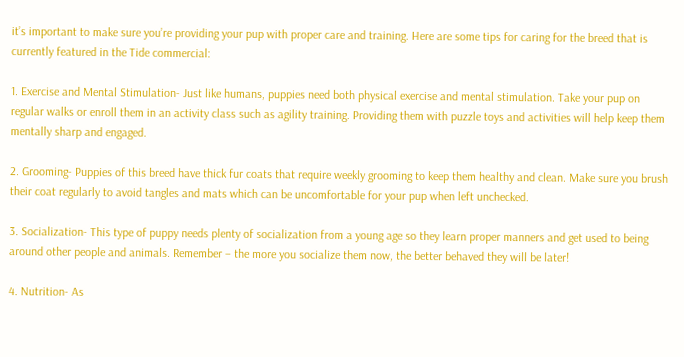it’s important to make sure you’re providing your pup with proper care and training. Here are some tips for caring for the breed that is currently featured in the Tide commercial:

1. Exercise and Mental Stimulation- Just like humans, puppies need both physical exercise and mental stimulation. Take your pup on regular walks or enroll them in an activity class such as agility training. Providing them with puzzle toys and activities will help keep them mentally sharp and engaged.

2. Grooming- Puppies of this breed have thick fur coats that require weekly grooming to keep them healthy and clean. Make sure you brush their coat regularly to avoid tangles and mats which can be uncomfortable for your pup when left unchecked.

3. Socialization- This type of puppy needs plenty of socialization from a young age so they learn proper manners and get used to being around other people and animals. Remember – the more you socialize them now, the better behaved they will be later!

4. Nutrition- As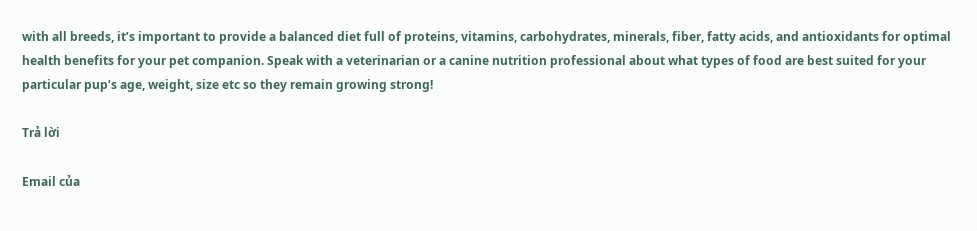with all breeds, it’s important to provide a balanced diet full of proteins, vitamins, carbohydrates, minerals, fiber, fatty acids, and antioxidants for optimal health benefits for your pet companion. Speak with a veterinarian or a canine nutrition professional about what types of food are best suited for your particular pup’s age, weight, size etc so they remain growing strong!

Trả lời

Email của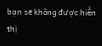bạn sẽ không được hiển thị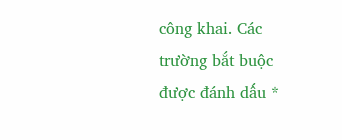công khai. Các trường bắt buộc được đánh dấu *